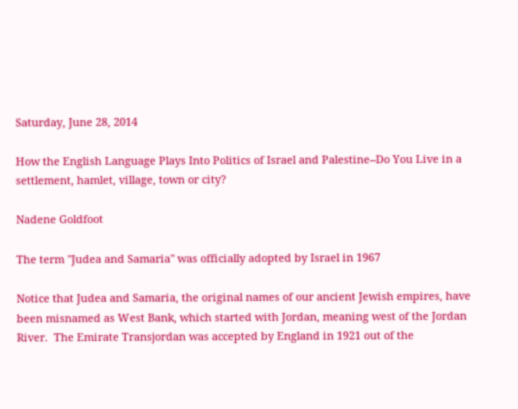Saturday, June 28, 2014

How the English Language Plays Into Politics of Israel and Palestine--Do You Live in a settlement, hamlet, village, town or city?

Nadene Goldfoot

The term "Judea and Samaria" was officially adopted by Israel in 1967

Notice that Judea and Samaria, the original names of our ancient Jewish empires, have been misnamed as West Bank, which started with Jordan, meaning west of the Jordan River.  The Emirate Transjordan was accepted by England in 1921 out of the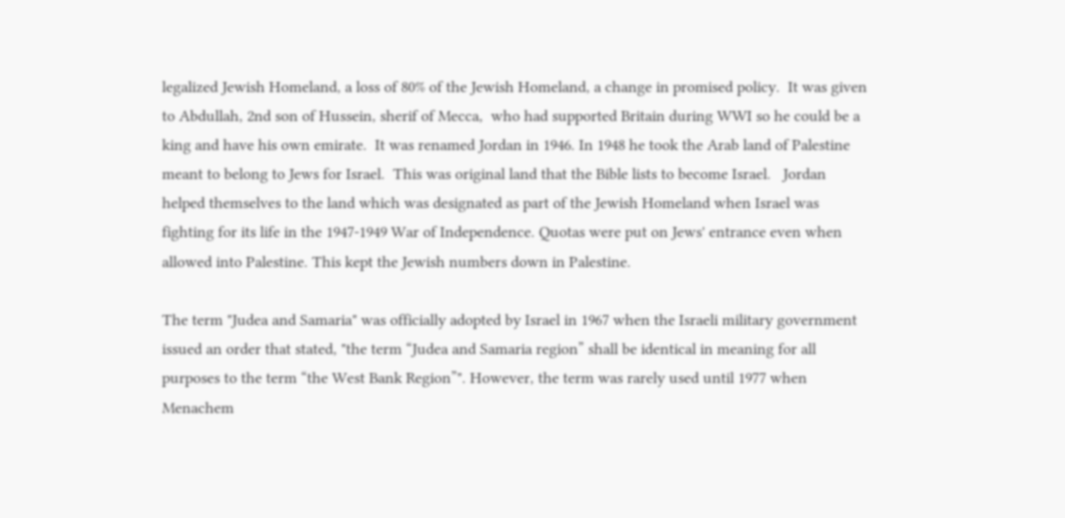legalized Jewish Homeland, a loss of 80% of the Jewish Homeland, a change in promised policy.  It was given to Abdullah, 2nd son of Hussein, sherif of Mecca,  who had supported Britain during WWI so he could be a king and have his own emirate.  It was renamed Jordan in 1946. In 1948 he took the Arab land of Palestine meant to belong to Jews for Israel.  This was original land that the Bible lists to become Israel.   Jordan helped themselves to the land which was designated as part of the Jewish Homeland when Israel was fighting for its life in the 1947-1949 War of Independence. Quotas were put on Jews' entrance even when allowed into Palestine. This kept the Jewish numbers down in Palestine.

The term "Judea and Samaria" was officially adopted by Israel in 1967 when the Israeli military government issued an order that stated, "the term “Judea and Samaria region” shall be identical in meaning for all purposes to the term “the West Bank Region”". However, the term was rarely used until 1977 when Menachem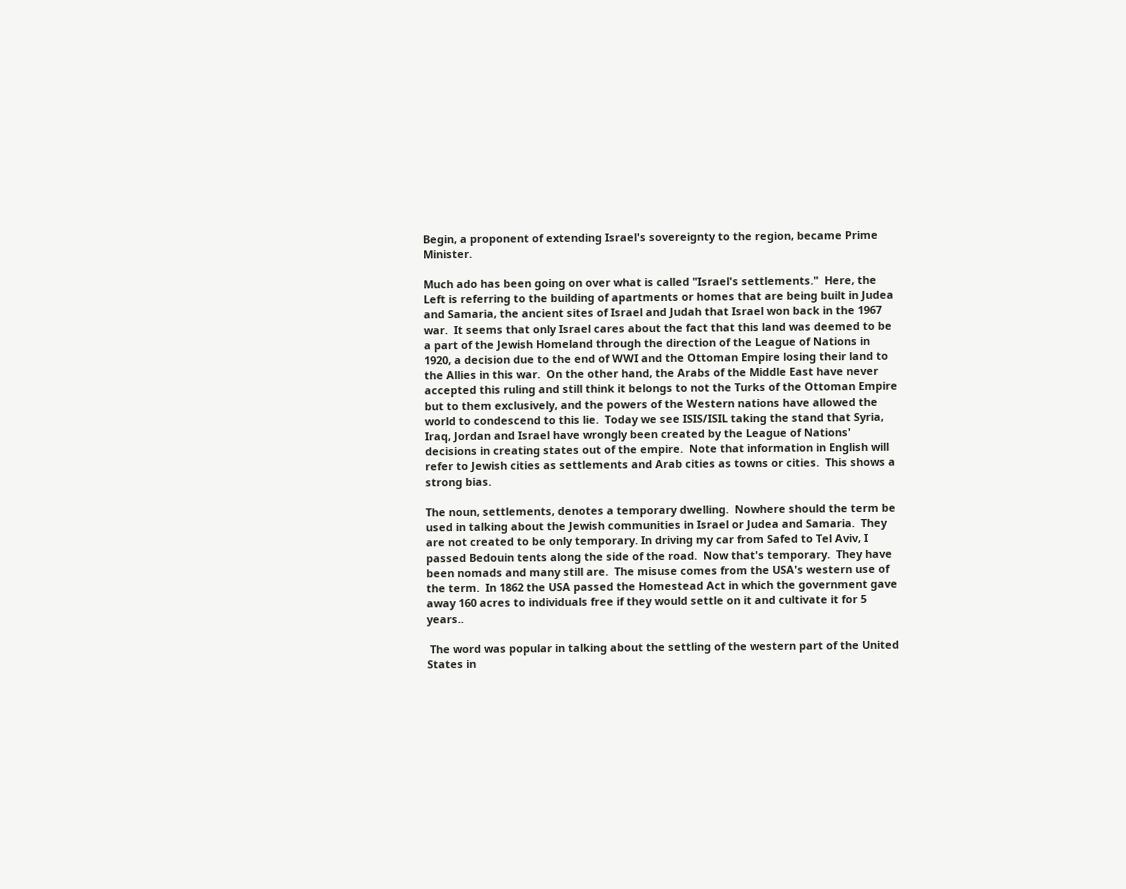Begin, a proponent of extending Israel's sovereignty to the region, became Prime Minister.

Much ado has been going on over what is called "Israel's settlements."  Here, the Left is referring to the building of apartments or homes that are being built in Judea and Samaria, the ancient sites of Israel and Judah that Israel won back in the 1967 war.  It seems that only Israel cares about the fact that this land was deemed to be a part of the Jewish Homeland through the direction of the League of Nations in 1920, a decision due to the end of WWI and the Ottoman Empire losing their land to the Allies in this war.  On the other hand, the Arabs of the Middle East have never accepted this ruling and still think it belongs to not the Turks of the Ottoman Empire but to them exclusively, and the powers of the Western nations have allowed the world to condescend to this lie.  Today we see ISIS/ISIL taking the stand that Syria, Iraq, Jordan and Israel have wrongly been created by the League of Nations' decisions in creating states out of the empire.  Note that information in English will refer to Jewish cities as settlements and Arab cities as towns or cities.  This shows a strong bias.

The noun, settlements, denotes a temporary dwelling.  Nowhere should the term be used in talking about the Jewish communities in Israel or Judea and Samaria.  They are not created to be only temporary. In driving my car from Safed to Tel Aviv, I passed Bedouin tents along the side of the road.  Now that's temporary.  They have been nomads and many still are.  The misuse comes from the USA's western use of the term.  In 1862 the USA passed the Homestead Act in which the government gave away 160 acres to individuals free if they would settle on it and cultivate it for 5 years..

 The word was popular in talking about the settling of the western part of the United States in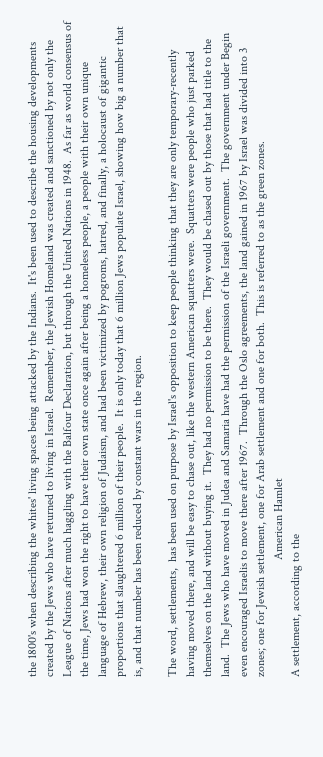the 1800's when describing the whites' living spaces being attacked by the Indians.  It's been used to describe the housing developments created by the Jews who have returned to living in Israel.  Remember, the Jewish Homeland was created and sanctioned by not only the League of Nations after much haggling with the Balfour Declaration, but through the United Nations in 1948.  As far as world consensus of the time, Jews had won the right to have their own state once again after being a homeless people, a people with their own unique language of Hebrew, their own religion of Judaism, and had been victimized by pogroms, hatred, and finally, a holocaust of gigantic proportions that slaughtered 6 million of their people.  It is only today that 6 million Jews populate Israel, showing how big a number that is, and that number has been reduced by constant wars in the region.

The word, settlements,  has been used on purpose by Israel's opposition to keep people thinking that they are only temporary-recently having moved there, and will be easy to chase out, like the western American squatters were.  Squatters were people who just parked themselves on the land without buying it.  They had no permission to be there.  They would be chased out by those that had title to the land.  The Jews who have moved in Judea and Samaria have had the permission of the Israeli government.  The government under Begin even encouraged Israelis to move there after 1967.  Through the Oslo agreements, the land gained in 1967 by Israel was divided into 3 zones; one for Jewish settlement, one for Arab settlement and one for both.  This is referred to as the green zones.
                                       American Hamlet
A settlement, according to the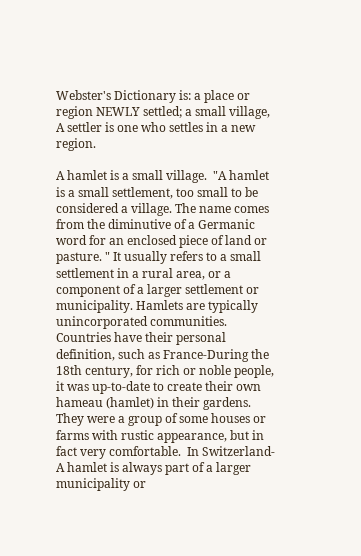Webster's Dictionary is: a place or region NEWLY settled; a small village,  A settler is one who settles in a new region.

A hamlet is a small village.  "A hamlet is a small settlement, too small to be considered a village. The name comes from the diminutive of a Germanic word for an enclosed piece of land or pasture. " It usually refers to a small settlement in a rural area, or a component of a larger settlement or municipality. Hamlets are typically unincorporated communities. Countries have their personal definition, such as France-During the 18th century, for rich or noble people, it was up-to-date to create their own hameau (hamlet) in their gardens. They were a group of some houses or farms with rustic appearance, but in fact very comfortable.  In Switzerland-A hamlet is always part of a larger municipality or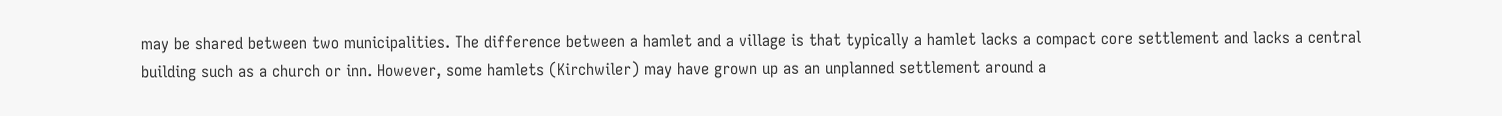may be shared between two municipalities. The difference between a hamlet and a village is that typically a hamlet lacks a compact core settlement and lacks a central building such as a church or inn. However, some hamlets (Kirchwiler) may have grown up as an unplanned settlement around a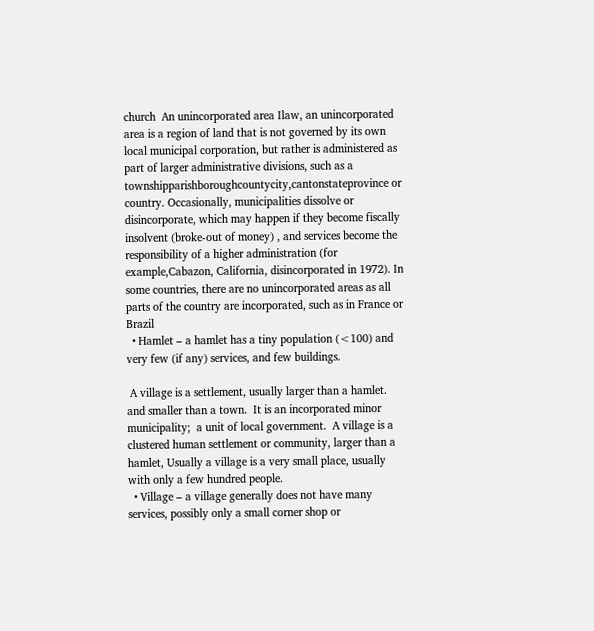church  An unincorporated area Ilaw, an unincorporated area is a region of land that is not governed by its own local municipal corporation, but rather is administered as part of larger administrative divisions, such as a townshipparishboroughcountycity,cantonstateprovince or country. Occasionally, municipalities dissolve or disincorporate, which may happen if they become fiscally insolvent (broke-out of money) , and services become the responsibility of a higher administration (for example,Cabazon, California, disincorporated in 1972). In some countries, there are no unincorporated areas as all parts of the country are incorporated, such as in France or Brazil
  • Hamlet – a hamlet has a tiny population (<100) and very few (if any) services, and few buildings.

 A village is a settlement, usually larger than a hamlet.  and smaller than a town.  It is an incorporated minor municipality;  a unit of local government.  A village is a clustered human settlement or community, larger than a hamlet, Usually a village is a very small place, usually with only a few hundred people.
  • Village – a village generally does not have many services, possibly only a small corner shop or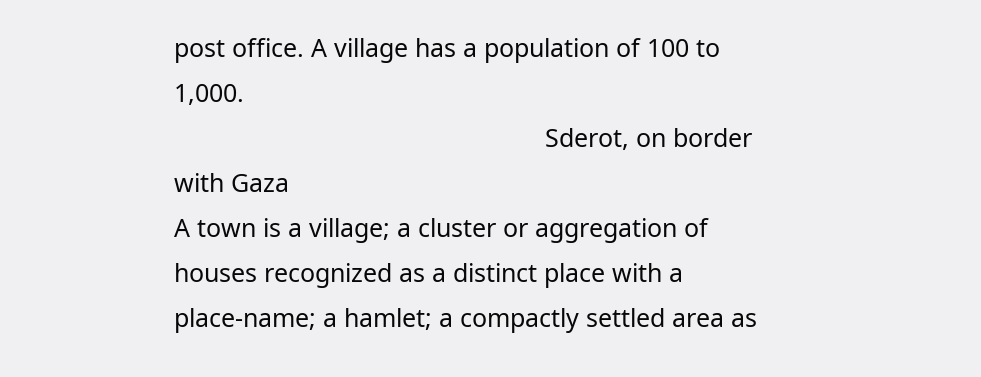post office. A village has a population of 100 to 1,000.
                                                     Sderot, on border with Gaza
A town is a village; a cluster or aggregation of houses recognized as a distinct place with a place-name; a hamlet; a compactly settled area as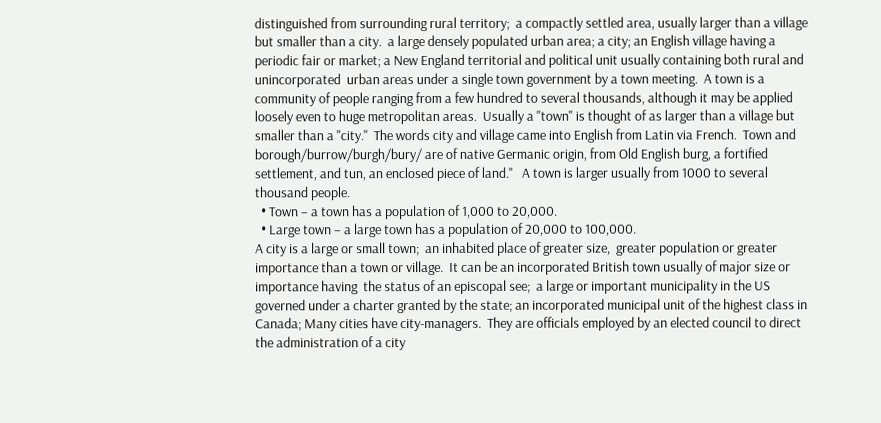distinguished from surrounding rural territory;  a compactly settled area, usually larger than a village but smaller than a city.  a large densely populated urban area; a city; an English village having a periodic fair or market; a New England territorial and political unit usually containing both rural and unincorporated  urban areas under a single town government by a town meeting.  A town is a community of people ranging from a few hundred to several thousands, although it may be applied loosely even to huge metropolitan areas.  Usually a "town" is thought of as larger than a village but smaller than a "city."  The words city and village came into English from Latin via French.  Town and borough/burrow/burgh/bury/ are of native Germanic origin, from Old English burg, a fortified settlement, and tun, an enclosed piece of land."   A town is larger usually from 1000 to several thousand people.
  • Town – a town has a population of 1,000 to 20,000.
  • Large town – a large town has a population of 20,000 to 100,000.
A city is a large or small town;  an inhabited place of greater size,  greater population or greater importance than a town or village.  It can be an incorporated British town usually of major size or importance having  the status of an episcopal see;  a large or important municipality in the US governed under a charter granted by the state; an incorporated municipal unit of the highest class in Canada; Many cities have city-managers.  They are officials employed by an elected council to direct the administration of a city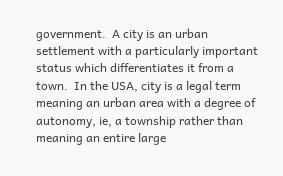government.  A city is an urban settlement with a particularly important status which differentiates it from a town.  In the USA, city is a legal term meaning an urban area with a degree of autonomy, ie, a township rather than meaning an entire large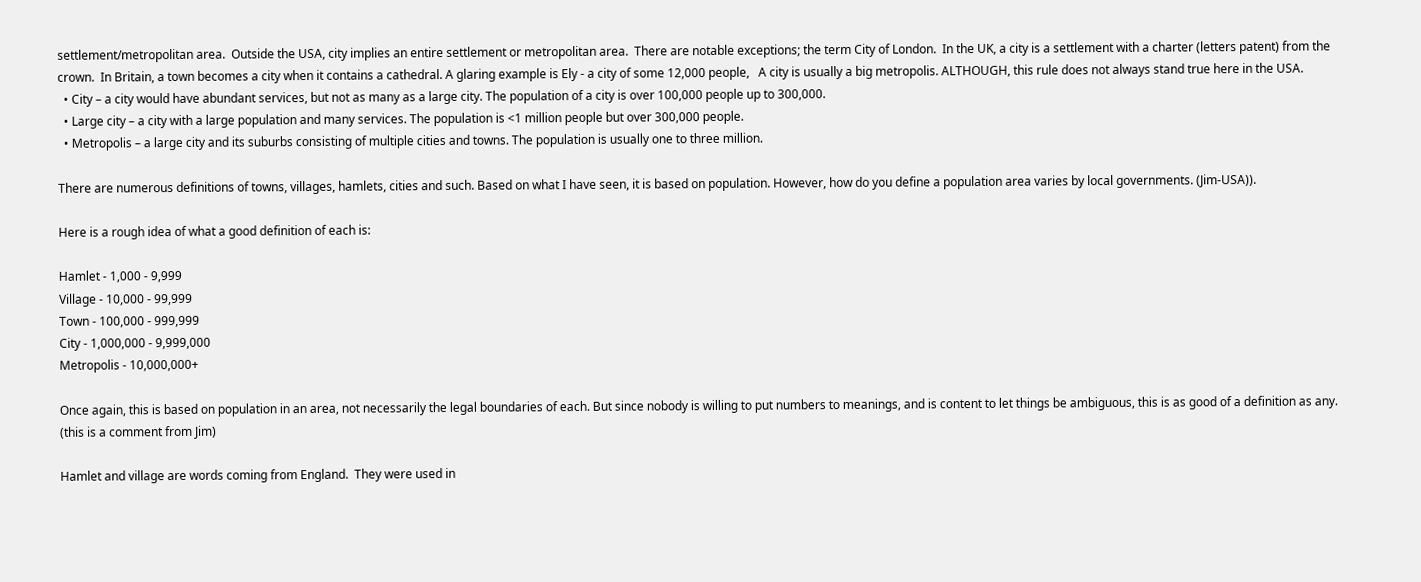settlement/metropolitan area.  Outside the USA, city implies an entire settlement or metropolitan area.  There are notable exceptions; the term City of London.  In the UK, a city is a settlement with a charter (letters patent) from the crown.  In Britain, a town becomes a city when it contains a cathedral. A glaring example is Ely - a city of some 12,000 people,   A city is usually a big metropolis. ALTHOUGH, this rule does not always stand true here in the USA.
  • City – a city would have abundant services, but not as many as a large city. The population of a city is over 100,000 people up to 300,000.
  • Large city – a city with a large population and many services. The population is <1 million people but over 300,000 people.
  • Metropolis – a large city and its suburbs consisting of multiple cities and towns. The population is usually one to three million.

There are numerous definitions of towns, villages, hamlets, cities and such. Based on what I have seen, it is based on population. However, how do you define a population area varies by local governments. (Jim-USA)).

Here is a rough idea of what a good definition of each is:

Hamlet - 1,000 - 9,999
Village - 10,000 - 99,999
Town - 100,000 - 999,999
City - 1,000,000 - 9,999,000
Metropolis - 10,000,000+

Once again, this is based on population in an area, not necessarily the legal boundaries of each. But since nobody is willing to put numbers to meanings, and is content to let things be ambiguous, this is as good of a definition as any. (this is a comment from Jim)

Hamlet and village are words coming from England.  They were used in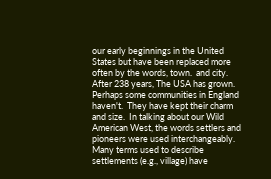our early beginnings in the United States but have been replaced more often by the words, town.  and city.  After 238 years, The USA has grown.  Perhaps some communities in England haven't.  They have kept their charm and size.  In talking about our Wild American West, the words settlers and pioneers were used interchangeably.  Many terms used to describe settlements (e.g., village) have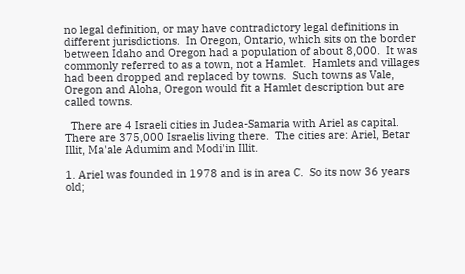no legal definition, or may have contradictory legal definitions in different jurisdictions.  In Oregon, Ontario, which sits on the border between Idaho and Oregon had a population of about 8,000.  It was commonly referred to as a town, not a Hamlet.  Hamlets and villages had been dropped and replaced by towns.  Such towns as Vale, Oregon and Aloha, Oregon would fit a Hamlet description but are called towns.

  There are 4 Israeli cities in Judea-Samaria with Ariel as capital.  There are 375,000 Israelis living there.  The cities are: Ariel, Betar Illit, Ma'ale Adumim and Modi'in Illit.

1. Ariel was founded in 1978 and is in area C.  So its now 36 years old;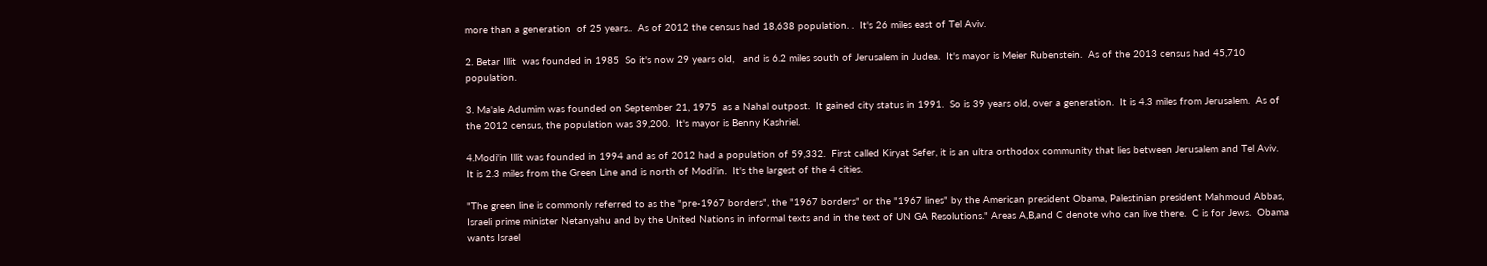more than a generation  of 25 years..  As of 2012 the census had 18,638 population. .  It's 26 miles east of Tel Aviv.

2. Betar Illit  was founded in 1985  So it's now 29 years old,   and is 6.2 miles south of Jerusalem in Judea.  It's mayor is Meier Rubenstein.  As of the 2013 census had 45,710 population.

3. Ma'ale Adumim was founded on September 21, 1975  as a Nahal outpost.  It gained city status in 1991.  So is 39 years old, over a generation.  It is 4.3 miles from Jerusalem.  As of the 2012 census, the population was 39,200.  It's mayor is Benny Kashriel.

4.Modi'in Illit was founded in 1994 and as of 2012 had a population of 59,332.  First called Kiryat Sefer, it is an ultra orthodox community that lies between Jerusalem and Tel Aviv.  It is 2.3 miles from the Green Line and is north of Modi'in.  It's the largest of the 4 cities.

"The green line is commonly referred to as the "pre-1967 borders", the "1967 borders" or the "1967 lines" by the American president Obama, Palestinian president Mahmoud Abbas, Israeli prime minister Netanyahu and by the United Nations in informal texts and in the text of UN GA Resolutions." Areas A,B,and C denote who can live there.  C is for Jews.  Obama wants Israel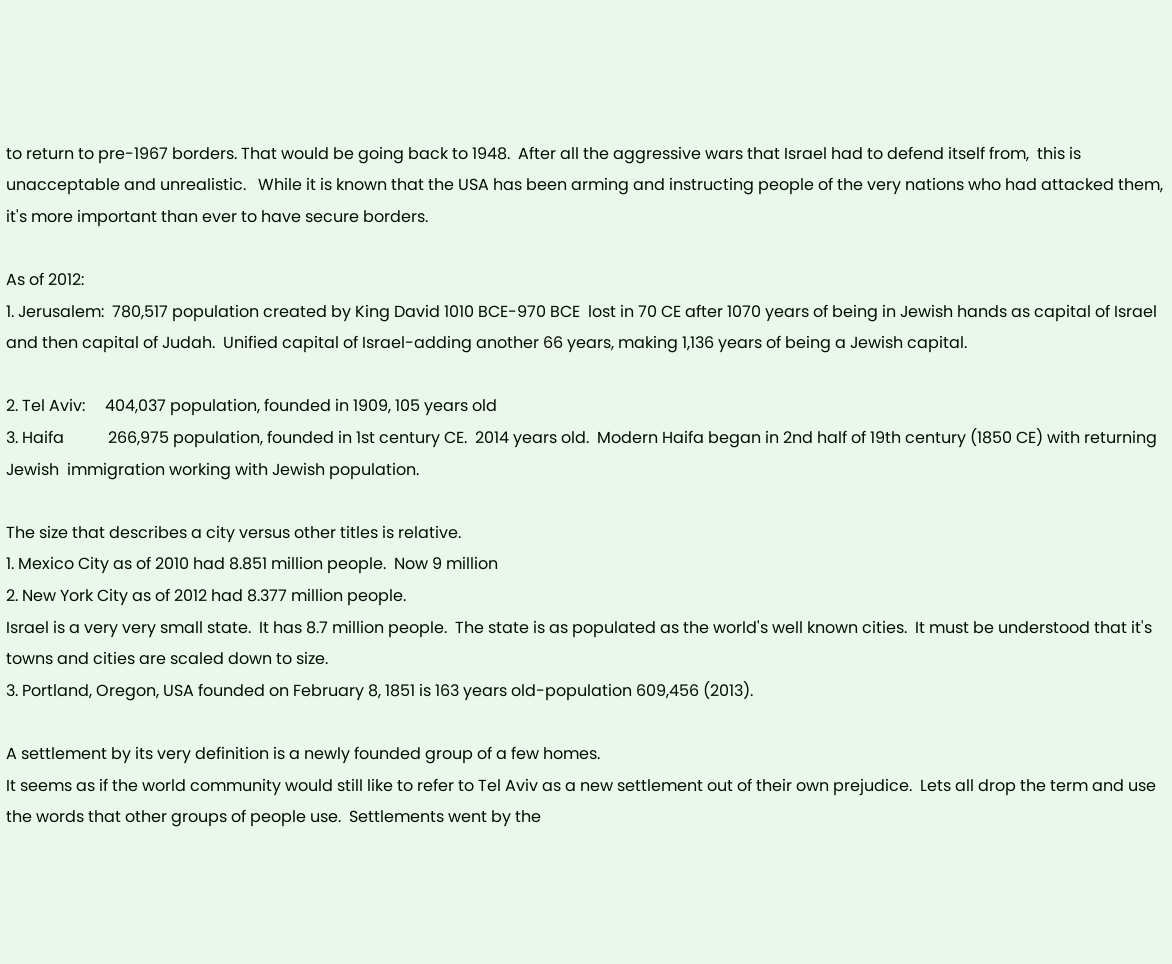to return to pre-1967 borders. That would be going back to 1948.  After all the aggressive wars that Israel had to defend itself from,  this is unacceptable and unrealistic.   While it is known that the USA has been arming and instructing people of the very nations who had attacked them, it's more important than ever to have secure borders.

As of 2012:
1. Jerusalem:  780,517 population created by King David 1010 BCE-970 BCE  lost in 70 CE after 1070 years of being in Jewish hands as capital of Israel and then capital of Judah.  Unified capital of Israel-adding another 66 years, making 1,136 years of being a Jewish capital.

2. Tel Aviv:     404,037 population, founded in 1909, 105 years old
3. Haifa           266,975 population, founded in 1st century CE.  2014 years old.  Modern Haifa began in 2nd half of 19th century (1850 CE) with returning Jewish  immigration working with Jewish population.

The size that describes a city versus other titles is relative.
1. Mexico City as of 2010 had 8.851 million people.  Now 9 million
2. New York City as of 2012 had 8.377 million people.
Israel is a very very small state.  It has 8.7 million people.  The state is as populated as the world's well known cities.  It must be understood that it's towns and cities are scaled down to size.
3. Portland, Oregon, USA founded on February 8, 1851 is 163 years old-population 609,456 (2013).

A settlement by its very definition is a newly founded group of a few homes.
It seems as if the world community would still like to refer to Tel Aviv as a new settlement out of their own prejudice.  Lets all drop the term and use the words that other groups of people use.  Settlements went by the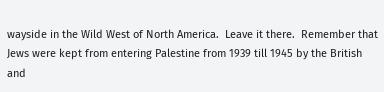wayside in the Wild West of North America.  Leave it there.  Remember that Jews were kept from entering Palestine from 1939 till 1945 by the British and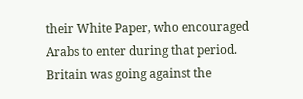their White Paper, who encouraged Arabs to enter during that period.  Britain was going against the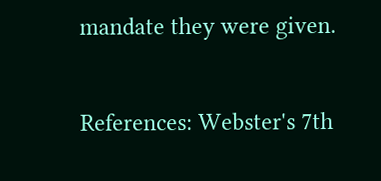mandate they were given.

References: Webster's 7th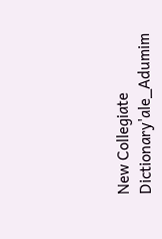New Collegiate Dictionary'ale_Adumim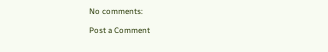No comments:

Post a Comment